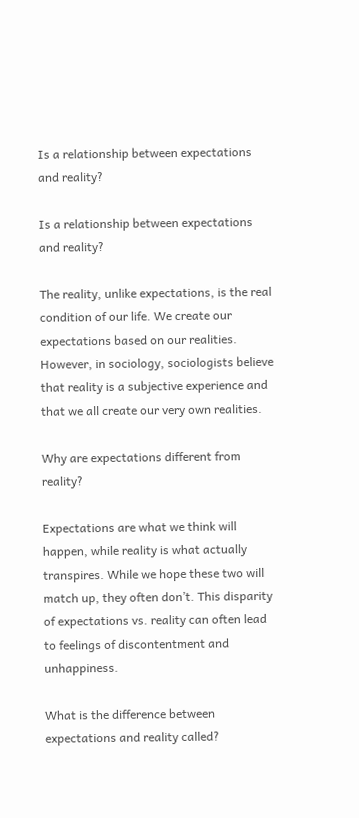Is a relationship between expectations and reality?

Is a relationship between expectations and reality?

The reality, unlike expectations, is the real condition of our life. We create our expectations based on our realities. However, in sociology, sociologists believe that reality is a subjective experience and that we all create our very own realities.

Why are expectations different from reality?

Expectations are what we think will happen, while reality is what actually transpires. While we hope these two will match up, they often don’t. This disparity of expectations vs. reality can often lead to feelings of discontentment and unhappiness.

What is the difference between expectations and reality called?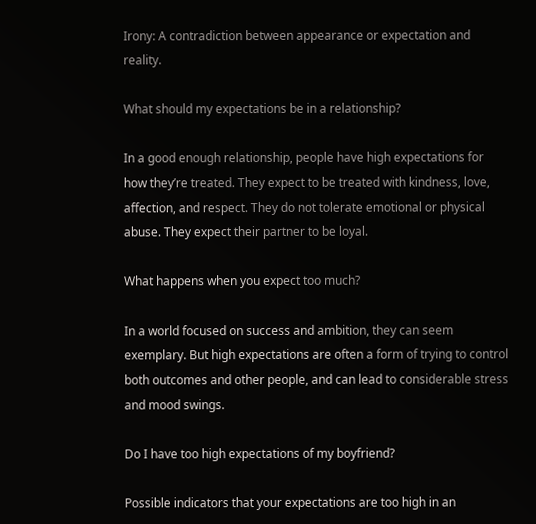Irony: A contradiction between appearance or expectation and reality.

What should my expectations be in a relationship?

In a good enough relationship, people have high expectations for how they’re treated. They expect to be treated with kindness, love, affection, and respect. They do not tolerate emotional or physical abuse. They expect their partner to be loyal.

What happens when you expect too much?

In a world focused on success and ambition, they can seem exemplary. But high expectations are often a form of trying to control both outcomes and other people, and can lead to considerable stress and mood swings.

Do I have too high expectations of my boyfriend?

Possible indicators that your expectations are too high in an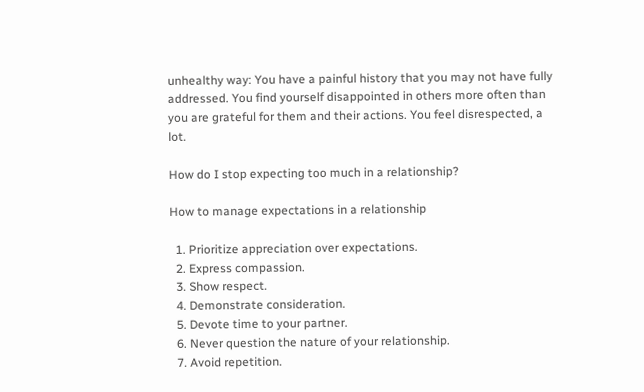unhealthy way: You have a painful history that you may not have fully addressed. You find yourself disappointed in others more often than you are grateful for them and their actions. You feel disrespected, a lot.

How do I stop expecting too much in a relationship?

How to manage expectations in a relationship

  1. Prioritize appreciation over expectations.
  2. Express compassion.
  3. Show respect.
  4. Demonstrate consideration.
  5. Devote time to your partner.
  6. Never question the nature of your relationship.
  7. Avoid repetition.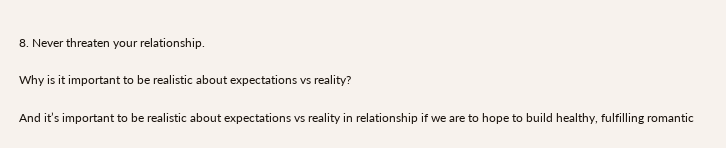8. Never threaten your relationship.

Why is it important to be realistic about expectations vs reality?

And it’s important to be realistic about expectations vs reality in relationship if we are to hope to build healthy, fulfilling romantic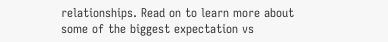relationships. Read on to learn more about some of the biggest expectation vs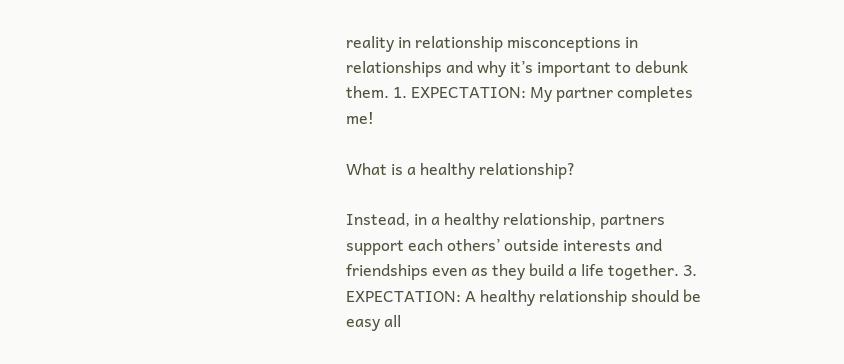reality in relationship misconceptions in relationships and why it’s important to debunk them. 1. EXPECTATION: My partner completes me!

What is a healthy relationship?

Instead, in a healthy relationship, partners support each others’ outside interests and friendships even as they build a life together. 3. EXPECTATION: A healthy relationship should be easy all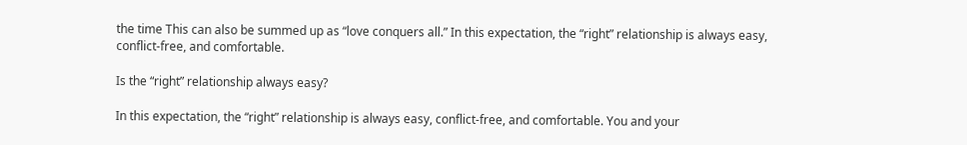the time This can also be summed up as “love conquers all.” In this expectation, the “right” relationship is always easy, conflict-free, and comfortable.

Is the “right” relationship always easy?

In this expectation, the “right” relationship is always easy, conflict-free, and comfortable. You and your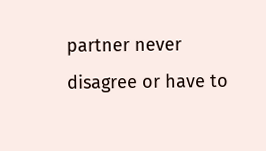partner never disagree or have to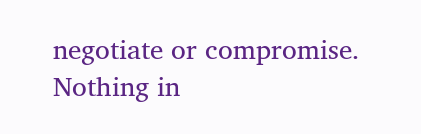negotiate or compromise. Nothing in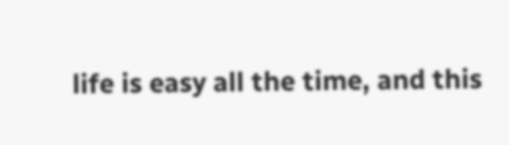life is easy all the time, and this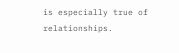is especially true of relationships.